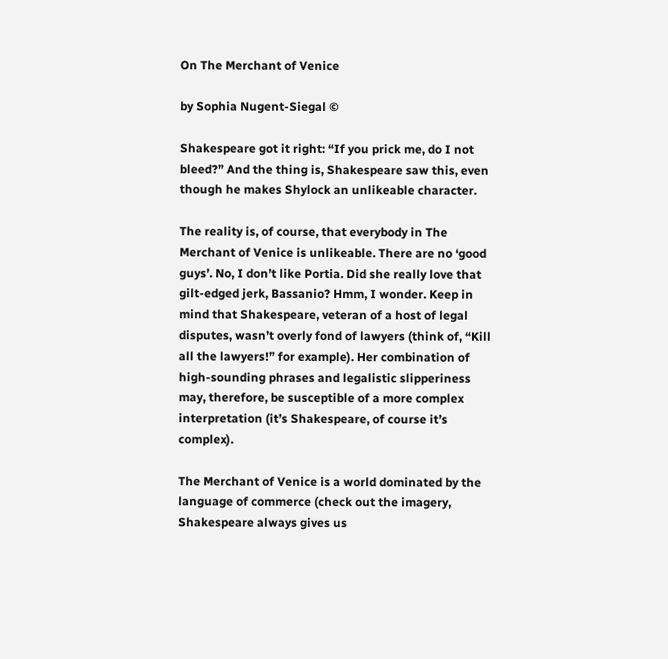On The Merchant of Venice

by Sophia Nugent-Siegal ©

Shakespeare got it right: “If you prick me, do I not bleed?” And the thing is, Shakespeare saw this, even though he makes Shylock an unlikeable character.

The reality is, of course, that everybody in The Merchant of Venice is unlikeable. There are no ‘good guys’. No, I don’t like Portia. Did she really love that gilt-edged jerk, Bassanio? Hmm, I wonder. Keep in mind that Shakespeare, veteran of a host of legal disputes, wasn’t overly fond of lawyers (think of, “Kill all the lawyers!” for example). Her combination of high-sounding phrases and legalistic slipperiness may, therefore, be susceptible of a more complex interpretation (it’s Shakespeare, of course it’s complex).

The Merchant of Venice is a world dominated by the language of commerce (check out the imagery, Shakespeare always gives us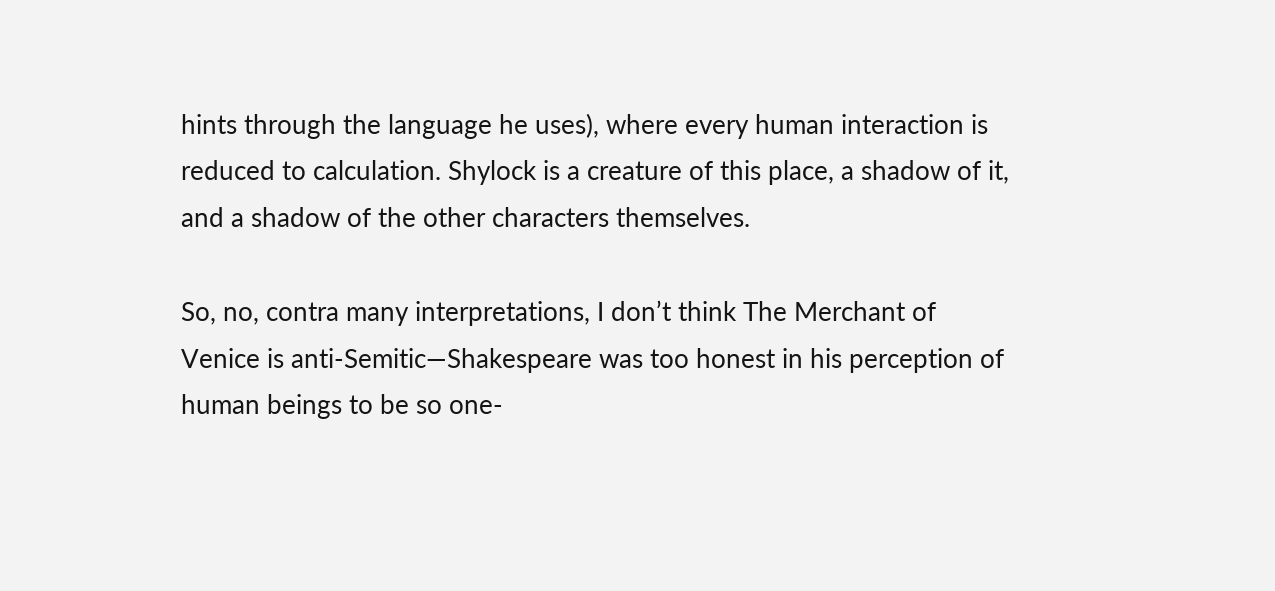hints through the language he uses), where every human interaction is reduced to calculation. Shylock is a creature of this place, a shadow of it, and a shadow of the other characters themselves.

So, no, contra many interpretations, I don’t think The Merchant of Venice is anti-Semitic—Shakespeare was too honest in his perception of human beings to be so one-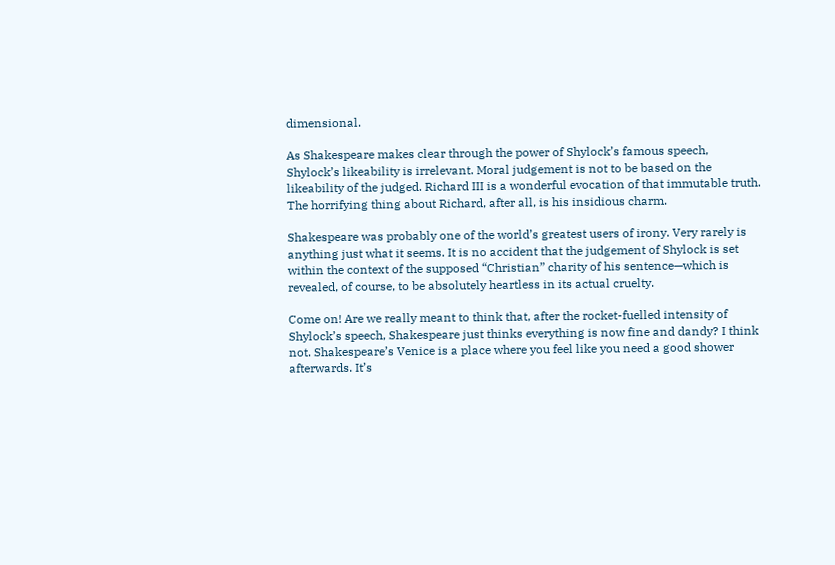dimensional.

As Shakespeare makes clear through the power of Shylock’s famous speech, Shylock’s likeability is irrelevant. Moral judgement is not to be based on the likeability of the judged. Richard III is a wonderful evocation of that immutable truth. The horrifying thing about Richard, after all, is his insidious charm.

Shakespeare was probably one of the world’s greatest users of irony. Very rarely is anything just what it seems. It is no accident that the judgement of Shylock is set within the context of the supposed “Christian” charity of his sentence—which is revealed, of course, to be absolutely heartless in its actual cruelty.

Come on! Are we really meant to think that, after the rocket-fuelled intensity of Shylock’s speech, Shakespeare just thinks everything is now fine and dandy? I think not. Shakespeare’s Venice is a place where you feel like you need a good shower afterwards. It’s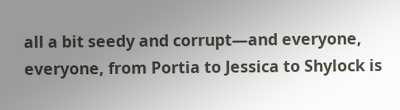all a bit seedy and corrupt—and everyone, everyone, from Portia to Jessica to Shylock is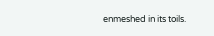enmeshed in its toils.